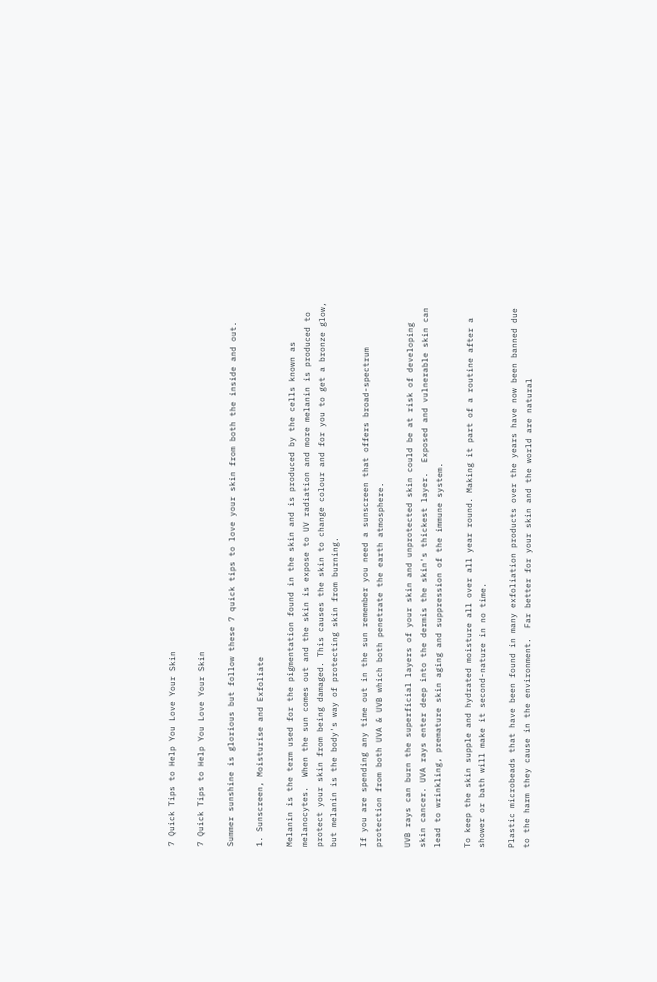7 Quick Tips to Help You Love Your Skin

7 Quick Tips to Help You Love Your Skin

Summer sunshine is glorious but follow these 7 quick tips to love your skin from both the inside and out.

1. Sunscreen, Moisturise and Exfoliate

Melanin is the term used for the pigmentation found in the skin and is produced by the cells known as melanocytes.  When the sun comes out and the skin is expose to UV radiation and more melanin is produced to protect your skin from being damaged. This causes the skin to change colour and for you to get a bronze glow, but melanin is the body's way of protecting skin from burning.

If you are spending any time out in the sun remember you need a sunscreen that offers broad-spectrum protection from both UVA & UVB which both penetrate the earth atmosphere.

UVB rays can burn the superficial layers of your skin and unprotected skin could be at risk of developing skin cancer. UVA rays enter deep into the dermis the skin's thickest layer.  Exposed and vulnerable skin can lead to wrinkling, premature skin aging and suppression of the immune system.

To keep the skin supple and hydrated moisture all over all year round. Making it part of a routine after a shower or bath will make it second-nature in no time.

Plastic microbeads that have been found in many exfoliation products over the years have now been banned due to the harm they cause in the environment.  Far better for your skin and the world are natural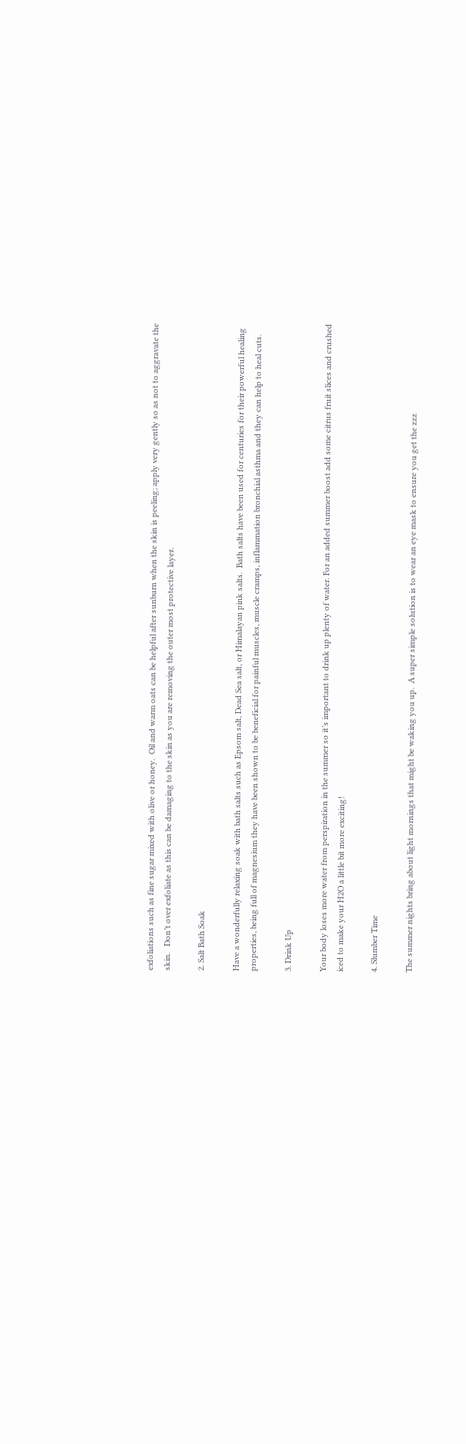exfoliations such as fine sugar mixed with olive or honey.  Oil and warm oats can be helpful after sunburn when the skin is peeling; apply very gently so as not to aggravate the skin.   Don’t over exfoliate as this can be damaging to the skin as you are removing the outer most protective layer.

2. Salt Bath Soak

Have a wonderfully relaxing soak with bath salts such as Epsom salt, Dead Sea salt, or Himalayan pink salts.  Bath salts have been used for centuries for their powerful healing properties, being full of magnesium they have been shown to be beneficial for painful muscles, muscle cramps, inflammation bronchial asthma and they can help to heal cuts.

3. Drink Up

Your body loses more water from perspiration in the summer so it’s important to drink up plenty of water. For an added summer boost add some citrus fruit slices and crushed iced to make your H2O a little bit more exciting!

4. Slumber Time

The summer nights bring about light mornings that might be waking you up.  A super simple solution is to wear an eye mask to ensure you get the zzz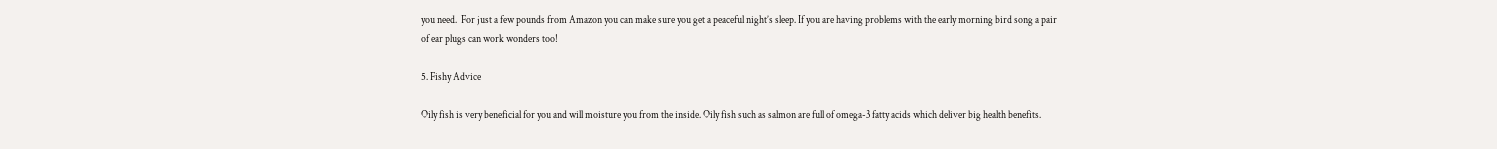you need.  For just a few pounds from Amazon you can make sure you get a peaceful night’s sleep. If you are having problems with the early morning bird song a pair of ear plugs can work wonders too!

5. Fishy Advice

Oily fish is very beneficial for you and will moisture you from the inside. Oily fish such as salmon are full of omega-3 fatty acids which deliver big health benefits.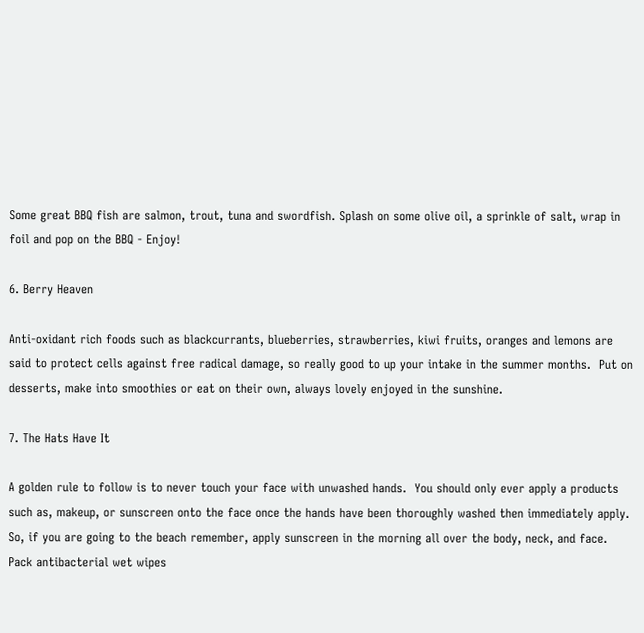Some great BBQ fish are salmon, trout, tuna and swordfish. Splash on some olive oil, a sprinkle of salt, wrap in foil and pop on the BBQ - Enjoy!

6. Berry Heaven

Anti-oxidant rich foods such as blackcurrants, blueberries, strawberries, kiwi fruits, oranges and lemons are said to protect cells against free radical damage, so really good to up your intake in the summer months.  Put on desserts, make into smoothies or eat on their own, always lovely enjoyed in the sunshine.

7. The Hats Have It

A golden rule to follow is to never touch your face with unwashed hands.  You should only ever apply a products such as, makeup, or sunscreen onto the face once the hands have been thoroughly washed then immediately apply.  So, if you are going to the beach remember, apply sunscreen in the morning all over the body, neck, and face. Pack antibacterial wet wipes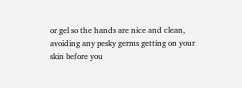or gel so the hands are nice and clean, avoiding any pesky germs getting on your skin before you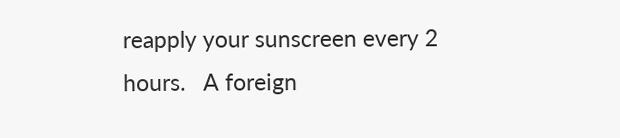reapply your sunscreen every 2 hours.   A foreign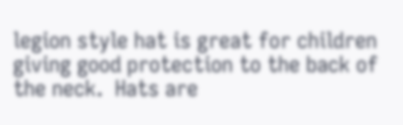legion style hat is great for children giving good protection to the back of the neck.  Hats are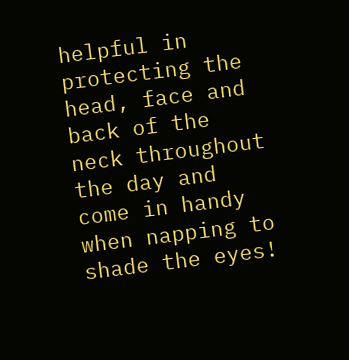helpful in protecting the head, face and back of the neck throughout the day and come in handy when napping to shade the eyes!